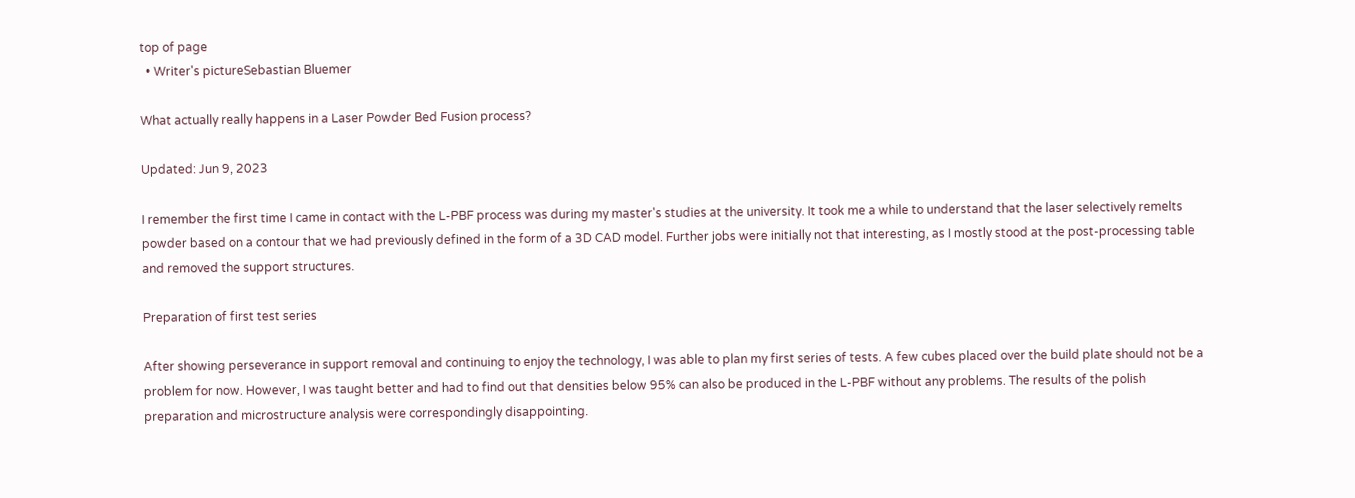top of page
  • Writer's pictureSebastian Bluemer

What actually really happens in a Laser Powder Bed Fusion process?

Updated: Jun 9, 2023

I remember the first time I came in contact with the L-PBF process was during my master's studies at the university. It took me a while to understand that the laser selectively remelts powder based on a contour that we had previously defined in the form of a 3D CAD model. Further jobs were initially not that interesting, as I mostly stood at the post-processing table and removed the support structures.

Preparation of first test series

After showing perseverance in support removal and continuing to enjoy the technology, I was able to plan my first series of tests. A few cubes placed over the build plate should not be a problem for now. However, I was taught better and had to find out that densities below 95% can also be produced in the L-PBF without any problems. The results of the polish preparation and microstructure analysis were correspondingly disappointing.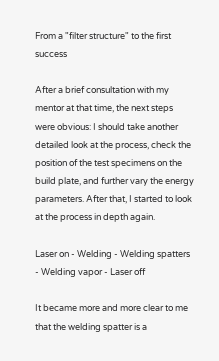From a "filter structure" to the first success

After a brief consultation with my mentor at that time, the next steps were obvious: I should take another detailed look at the process, check the position of the test specimens on the build plate, and further vary the energy parameters. After that, I started to look at the process in depth again.

Laser on - Welding - Welding spatters - Welding vapor - Laser off

It became more and more clear to me that the welding spatter is a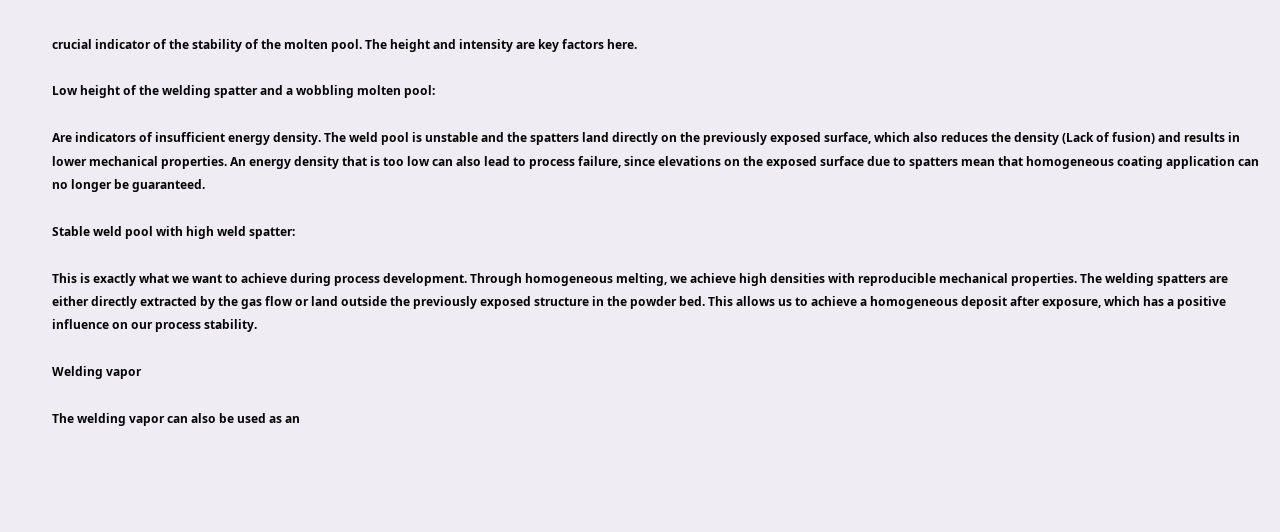crucial indicator of the stability of the molten pool. The height and intensity are key factors here.

Low height of the welding spatter and a wobbling molten pool:

Are indicators of insufficient energy density. The weld pool is unstable and the spatters land directly on the previously exposed surface, which also reduces the density (Lack of fusion) and results in lower mechanical properties. An energy density that is too low can also lead to process failure, since elevations on the exposed surface due to spatters mean that homogeneous coating application can no longer be guaranteed.

Stable weld pool with high weld spatter:

This is exactly what we want to achieve during process development. Through homogeneous melting, we achieve high densities with reproducible mechanical properties. The welding spatters are either directly extracted by the gas flow or land outside the previously exposed structure in the powder bed. This allows us to achieve a homogeneous deposit after exposure, which has a positive influence on our process stability.

Welding vapor

The welding vapor can also be used as an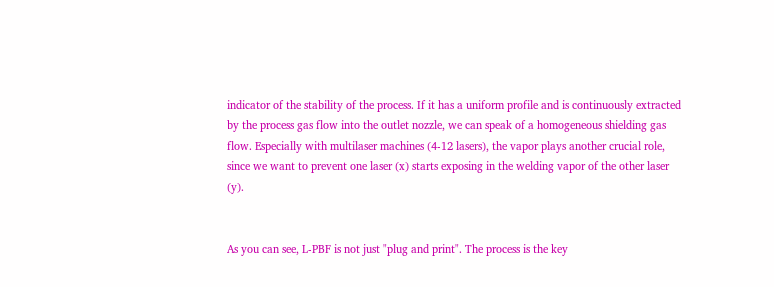indicator of the stability of the process. If it has a uniform profile and is continuously extracted by the process gas flow into the outlet nozzle, we can speak of a homogeneous shielding gas flow. Especially with multilaser machines (4-12 lasers), the vapor plays another crucial role, since we want to prevent one laser (x) starts exposing in the welding vapor of the other laser (y).


As you can see, L-PBF is not just "plug and print". The process is the key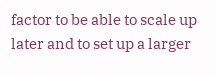factor to be able to scale up later and to set up a larger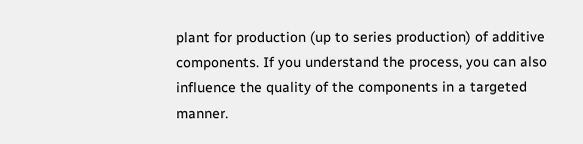plant for production (up to series production) of additive components. If you understand the process, you can also influence the quality of the components in a targeted manner.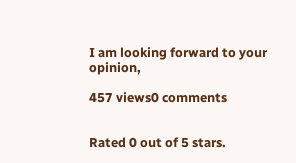I am looking forward to your opinion,

457 views0 comments


Rated 0 out of 5 stars.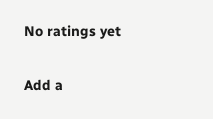No ratings yet

Add a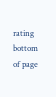rating
bottom of page